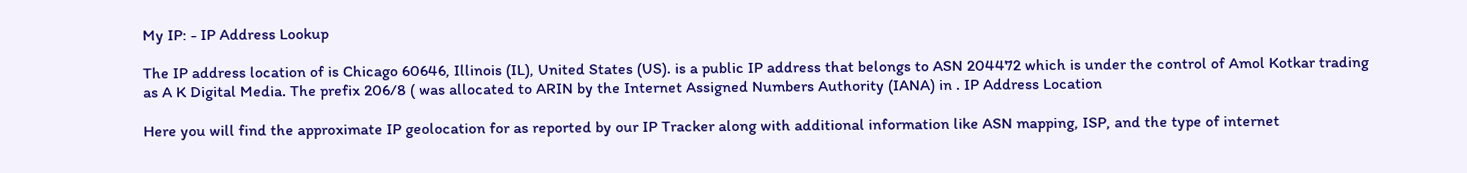My IP: - IP Address Lookup

The IP address location of is Chicago 60646, Illinois (IL), United States (US). is a public IP address that belongs to ASN 204472 which is under the control of Amol Kotkar trading as A K Digital Media. The prefix 206/8 ( was allocated to ARIN by the Internet Assigned Numbers Authority (IANA) in . IP Address Location

Here you will find the approximate IP geolocation for as reported by our IP Tracker along with additional information like ASN mapping, ISP, and the type of internet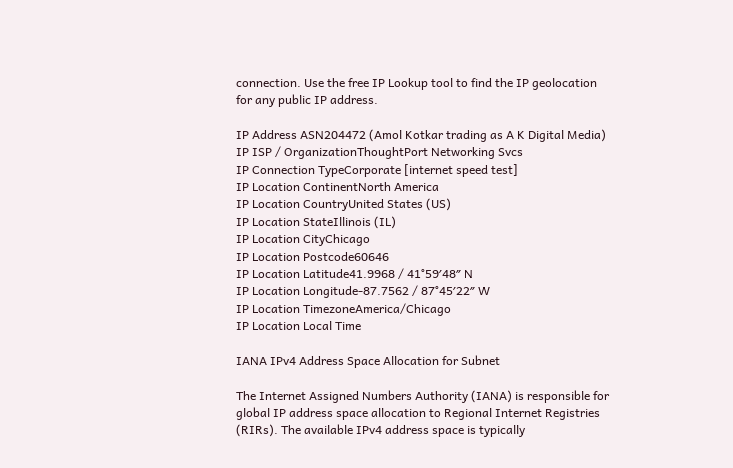connection. Use the free IP Lookup tool to find the IP geolocation for any public IP address.

IP Address ASN204472 (Amol Kotkar trading as A K Digital Media)
IP ISP / OrganizationThoughtPort Networking Svcs
IP Connection TypeCorporate [internet speed test]
IP Location ContinentNorth America
IP Location CountryUnited States (US)
IP Location StateIllinois (IL)
IP Location CityChicago
IP Location Postcode60646
IP Location Latitude41.9968 / 41°59′48″ N
IP Location Longitude-87.7562 / 87°45′22″ W
IP Location TimezoneAmerica/Chicago
IP Location Local Time

IANA IPv4 Address Space Allocation for Subnet

The Internet Assigned Numbers Authority (IANA) is responsible for global IP address space allocation to Regional Internet Registries (RIRs). The available IPv4 address space is typically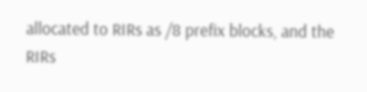allocated to RIRs as /8 prefix blocks, and the RIRs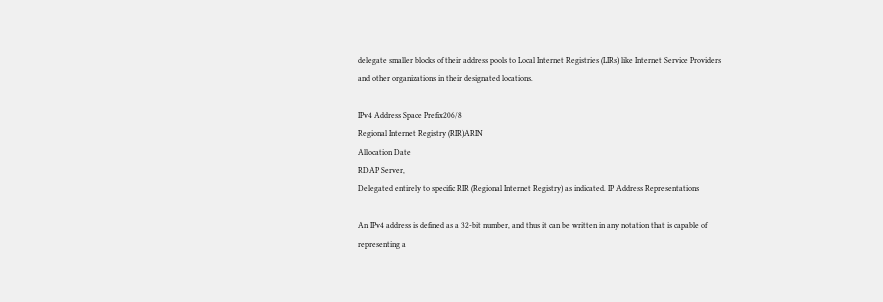delegate smaller blocks of their address pools to Local Internet Registries (LIRs) like Internet Service Providers and other organizations in their designated locations.

IPv4 Address Space Prefix206/8
Regional Internet Registry (RIR)ARIN
Allocation Date
RDAP Server,
Delegated entirely to specific RIR (Regional Internet Registry) as indicated. IP Address Representations

An IPv4 address is defined as a 32-bit number, and thus it can be written in any notation that is capable of representing a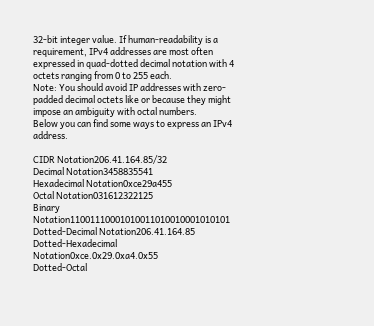32-bit integer value. If human-readability is a requirement, IPv4 addresses are most often expressed in quad-dotted decimal notation with 4 octets ranging from 0 to 255 each.
Note: You should avoid IP addresses with zero-padded decimal octets like or because they might impose an ambiguity with octal numbers.
Below you can find some ways to express an IPv4 address.

CIDR Notation206.41.164.85/32
Decimal Notation3458835541
Hexadecimal Notation0xce29a455
Octal Notation031612322125
Binary Notation11001110001010011010010001010101
Dotted-Decimal Notation206.41.164.85
Dotted-Hexadecimal Notation0xce.0x29.0xa4.0x55
Dotted-Octal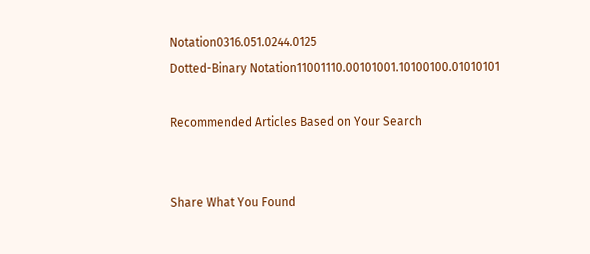Notation0316.051.0244.0125
Dotted-Binary Notation11001110.00101001.10100100.01010101

Recommended Articles Based on Your Search


Share What You Found